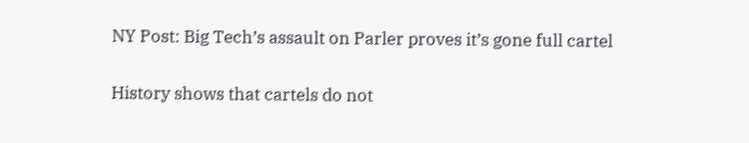NY Post: Big Tech’s assault on Parler proves it’s gone full cartel

History shows that cartels do not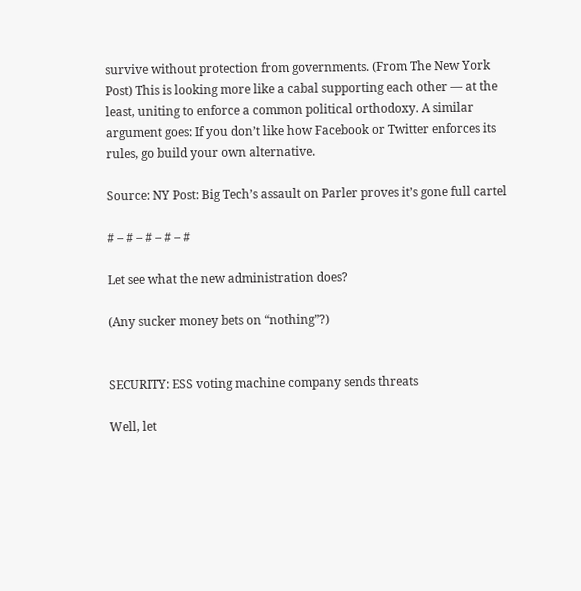survive without protection from governments. (From The New York Post) This is looking more like a cabal supporting each other — at the least, uniting to enforce a common political orthodoxy. A similar argument goes: If you don’t like how Facebook or Twitter enforces its rules, go build your own alternative.

Source: NY Post: Big Tech’s assault on Parler proves it’s gone full cartel

# – # – # – # – #

Let see what the new administration does?

(Any sucker money bets on “nothing”?)


SECURITY: ESS voting machine company sends threats

Well, let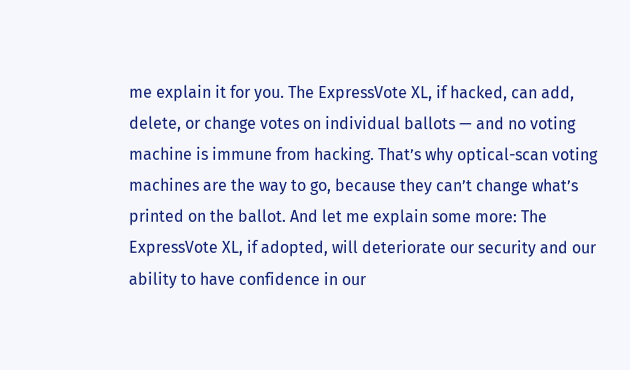me explain it for you. The ExpressVote XL, if hacked, can add, delete, or change votes on individual ballots — and no voting machine is immune from hacking. That’s why optical-scan voting machines are the way to go, because they can’t change what’s printed on the ballot. And let me explain some more: The ExpressVote XL, if adopted, will deteriorate our security and our ability to have confidence in our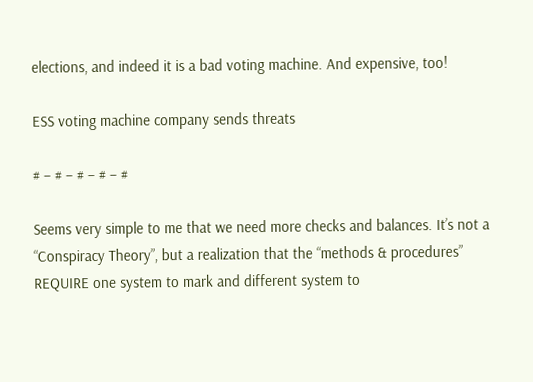elections, and indeed it is a bad voting machine. And expensive, too!

ESS voting machine company sends threats

# – # – # – # – #

Seems very simple to me that we need more checks and balances. It’s not a “Conspiracy Theory”, but a realization that the “methods & procedures” REQUIRE one system to mark and different system to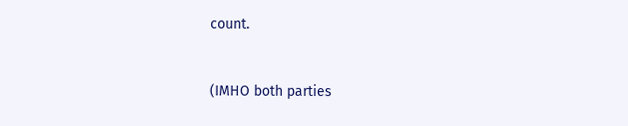count.


(IMHO both parties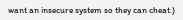want an insecure system so they can cheat.)